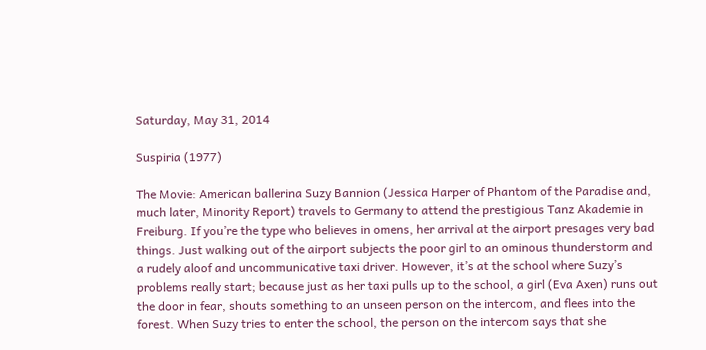Saturday, May 31, 2014

Suspiria (1977)

The Movie: American ballerina Suzy Bannion (Jessica Harper of Phantom of the Paradise and, much later, Minority Report) travels to Germany to attend the prestigious Tanz Akademie in Freiburg. If you’re the type who believes in omens, her arrival at the airport presages very bad things. Just walking out of the airport subjects the poor girl to an ominous thunderstorm and a rudely aloof and uncommunicative taxi driver. However, it’s at the school where Suzy’s problems really start; because just as her taxi pulls up to the school, a girl (Eva Axen) runs out the door in fear, shouts something to an unseen person on the intercom, and flees into the forest. When Suzy tries to enter the school, the person on the intercom says that she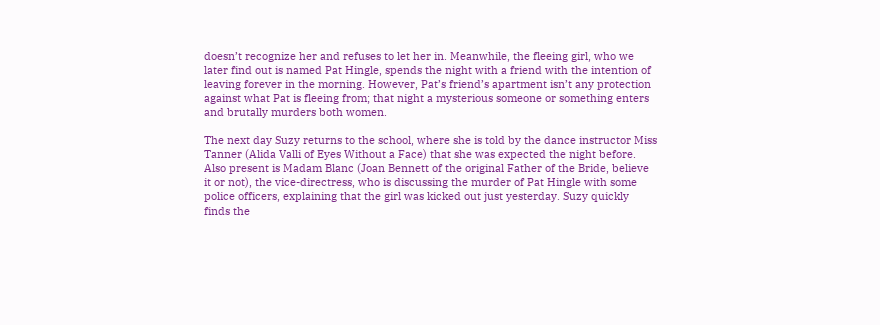doesn’t recognize her and refuses to let her in. Meanwhile, the fleeing girl, who we later find out is named Pat Hingle, spends the night with a friend with the intention of leaving forever in the morning. However, Pat’s friend’s apartment isn’t any protection against what Pat is fleeing from; that night a mysterious someone or something enters and brutally murders both women.

The next day Suzy returns to the school, where she is told by the dance instructor Miss Tanner (Alida Valli of Eyes Without a Face) that she was expected the night before. Also present is Madam Blanc (Joan Bennett of the original Father of the Bride, believe it or not), the vice-directress, who is discussing the murder of Pat Hingle with some police officers, explaining that the girl was kicked out just yesterday. Suzy quickly finds the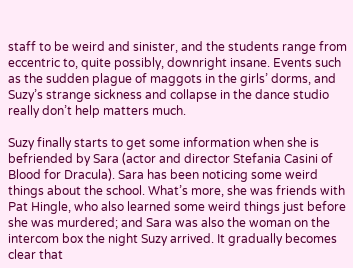staff to be weird and sinister, and the students range from eccentric to, quite possibly, downright insane. Events such as the sudden plague of maggots in the girls’ dorms, and Suzy’s strange sickness and collapse in the dance studio really don’t help matters much.

Suzy finally starts to get some information when she is befriended by Sara (actor and director Stefania Casini of Blood for Dracula). Sara has been noticing some weird things about the school. What’s more, she was friends with Pat Hingle, who also learned some weird things just before she was murdered; and Sara was also the woman on the intercom box the night Suzy arrived. It gradually becomes clear that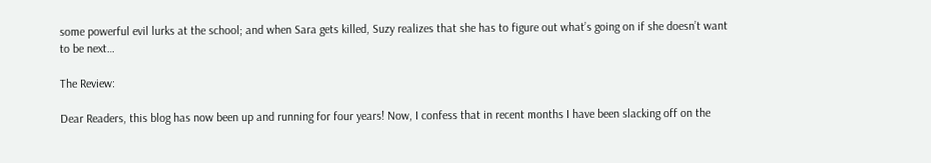some powerful evil lurks at the school; and when Sara gets killed, Suzy realizes that she has to figure out what’s going on if she doesn’t want to be next…

The Review:

Dear Readers, this blog has now been up and running for four years! Now, I confess that in recent months I have been slacking off on the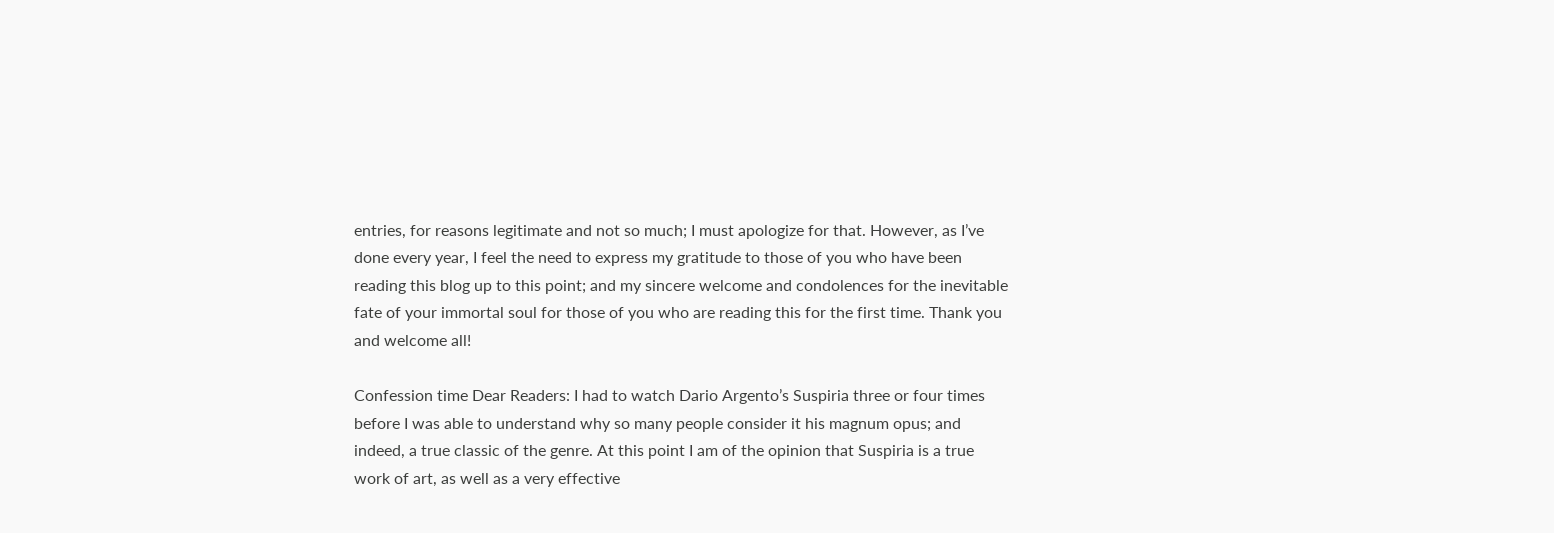entries, for reasons legitimate and not so much; I must apologize for that. However, as I’ve done every year, I feel the need to express my gratitude to those of you who have been reading this blog up to this point; and my sincere welcome and condolences for the inevitable fate of your immortal soul for those of you who are reading this for the first time. Thank you and welcome all!

Confession time Dear Readers: I had to watch Dario Argento’s Suspiria three or four times before I was able to understand why so many people consider it his magnum opus; and indeed, a true classic of the genre. At this point I am of the opinion that Suspiria is a true work of art, as well as a very effective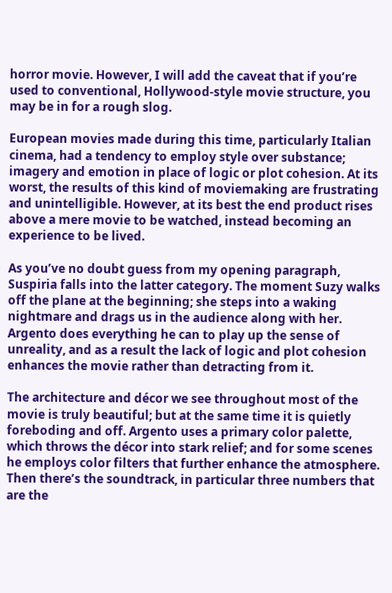horror movie. However, I will add the caveat that if you’re used to conventional, Hollywood-style movie structure, you may be in for a rough slog.

European movies made during this time, particularly Italian cinema, had a tendency to employ style over substance; imagery and emotion in place of logic or plot cohesion. At its worst, the results of this kind of moviemaking are frustrating and unintelligible. However, at its best the end product rises above a mere movie to be watched, instead becoming an experience to be lived.

As you’ve no doubt guess from my opening paragraph, Suspiria falls into the latter category. The moment Suzy walks off the plane at the beginning; she steps into a waking nightmare and drags us in the audience along with her. Argento does everything he can to play up the sense of unreality, and as a result the lack of logic and plot cohesion enhances the movie rather than detracting from it.

The architecture and décor we see throughout most of the movie is truly beautiful; but at the same time it is quietly foreboding and off. Argento uses a primary color palette, which throws the décor into stark relief; and for some scenes he employs color filters that further enhance the atmosphere. Then there’s the soundtrack, in particular three numbers that are the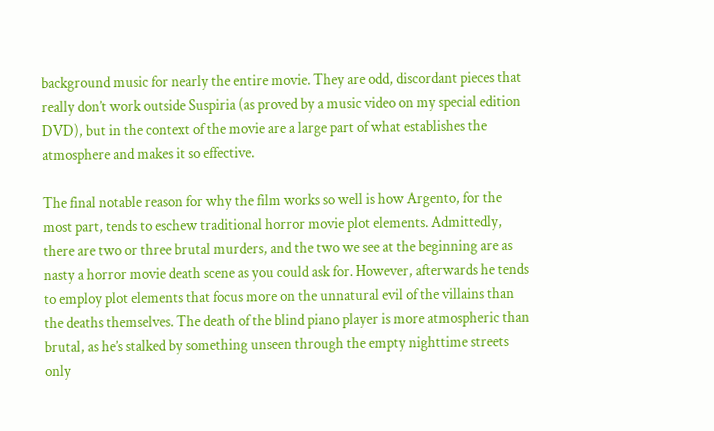background music for nearly the entire movie. They are odd, discordant pieces that really don’t work outside Suspiria (as proved by a music video on my special edition DVD), but in the context of the movie are a large part of what establishes the atmosphere and makes it so effective.

The final notable reason for why the film works so well is how Argento, for the most part, tends to eschew traditional horror movie plot elements. Admittedly, there are two or three brutal murders, and the two we see at the beginning are as nasty a horror movie death scene as you could ask for. However, afterwards he tends to employ plot elements that focus more on the unnatural evil of the villains than the deaths themselves. The death of the blind piano player is more atmospheric than brutal, as he’s stalked by something unseen through the empty nighttime streets only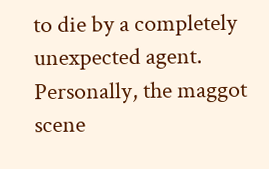to die by a completely unexpected agent. Personally, the maggot scene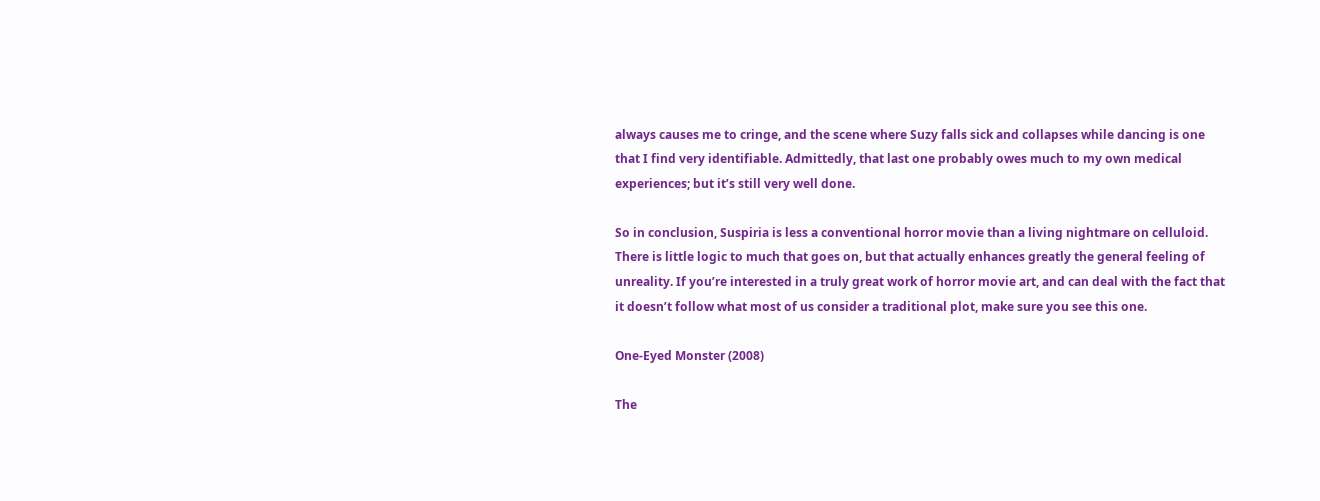always causes me to cringe, and the scene where Suzy falls sick and collapses while dancing is one that I find very identifiable. Admittedly, that last one probably owes much to my own medical experiences; but it’s still very well done.

So in conclusion, Suspiria is less a conventional horror movie than a living nightmare on celluloid. There is little logic to much that goes on, but that actually enhances greatly the general feeling of unreality. If you’re interested in a truly great work of horror movie art, and can deal with the fact that it doesn’t follow what most of us consider a traditional plot, make sure you see this one.

One-Eyed Monster (2008)

The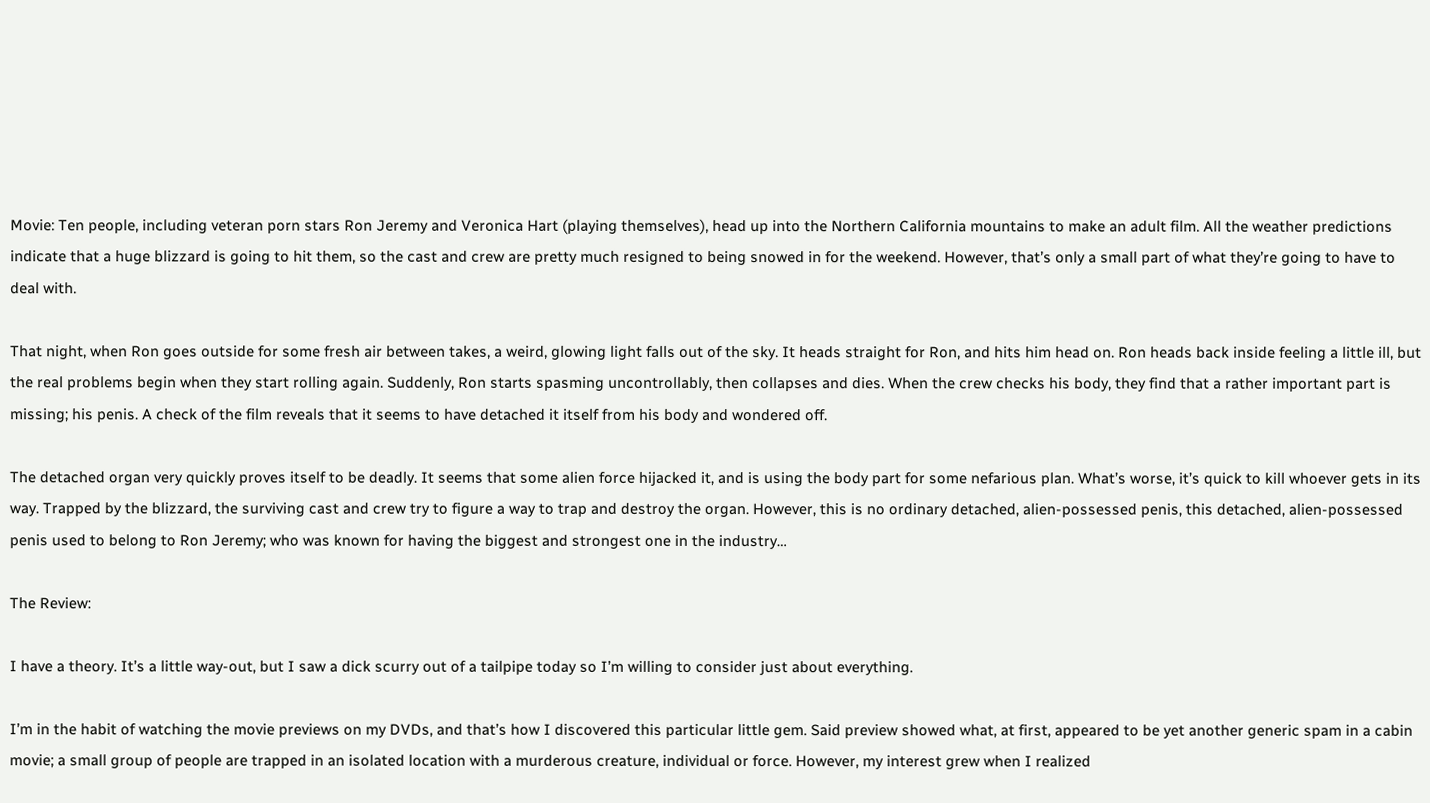Movie: Ten people, including veteran porn stars Ron Jeremy and Veronica Hart (playing themselves), head up into the Northern California mountains to make an adult film. All the weather predictions indicate that a huge blizzard is going to hit them, so the cast and crew are pretty much resigned to being snowed in for the weekend. However, that’s only a small part of what they’re going to have to deal with.

That night, when Ron goes outside for some fresh air between takes, a weird, glowing light falls out of the sky. It heads straight for Ron, and hits him head on. Ron heads back inside feeling a little ill, but the real problems begin when they start rolling again. Suddenly, Ron starts spasming uncontrollably, then collapses and dies. When the crew checks his body, they find that a rather important part is missing; his penis. A check of the film reveals that it seems to have detached it itself from his body and wondered off.

The detached organ very quickly proves itself to be deadly. It seems that some alien force hijacked it, and is using the body part for some nefarious plan. What’s worse, it’s quick to kill whoever gets in its way. Trapped by the blizzard, the surviving cast and crew try to figure a way to trap and destroy the organ. However, this is no ordinary detached, alien-possessed penis, this detached, alien-possessed penis used to belong to Ron Jeremy; who was known for having the biggest and strongest one in the industry…

The Review:

I have a theory. It’s a little way-out, but I saw a dick scurry out of a tailpipe today so I’m willing to consider just about everything.

I’m in the habit of watching the movie previews on my DVDs, and that’s how I discovered this particular little gem. Said preview showed what, at first, appeared to be yet another generic spam in a cabin movie; a small group of people are trapped in an isolated location with a murderous creature, individual or force. However, my interest grew when I realized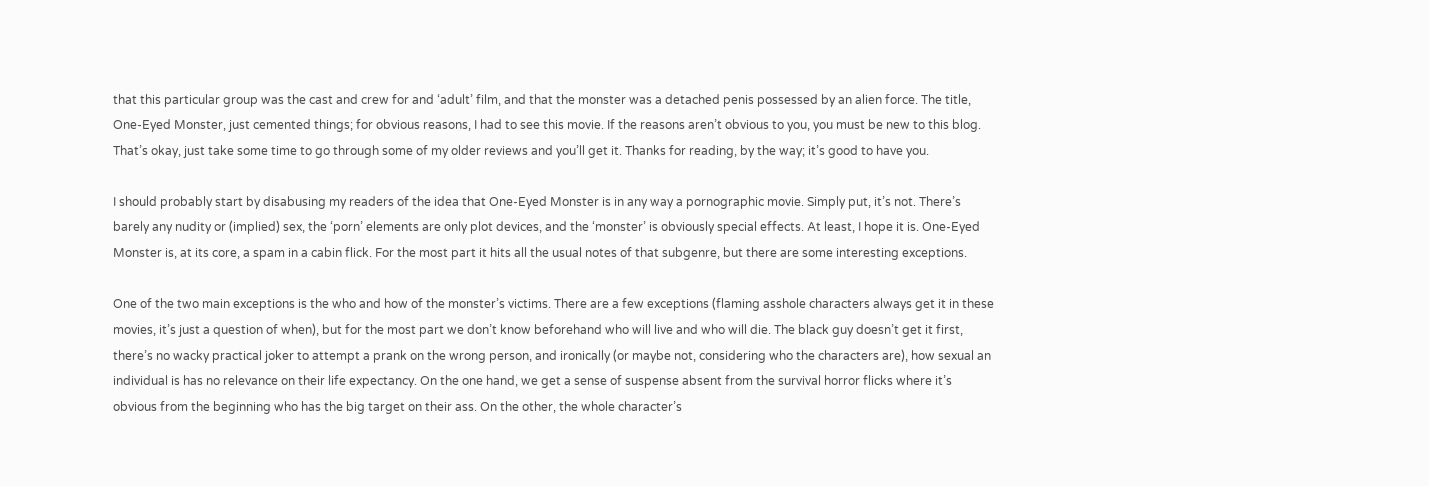that this particular group was the cast and crew for and ‘adult’ film, and that the monster was a detached penis possessed by an alien force. The title, One-Eyed Monster, just cemented things; for obvious reasons, I had to see this movie. If the reasons aren’t obvious to you, you must be new to this blog. That’s okay, just take some time to go through some of my older reviews and you’ll get it. Thanks for reading, by the way; it’s good to have you.

I should probably start by disabusing my readers of the idea that One-Eyed Monster is in any way a pornographic movie. Simply put, it’s not. There’s barely any nudity or (implied) sex, the ‘porn’ elements are only plot devices, and the ‘monster’ is obviously special effects. At least, I hope it is. One-Eyed Monster is, at its core, a spam in a cabin flick. For the most part it hits all the usual notes of that subgenre, but there are some interesting exceptions.

One of the two main exceptions is the who and how of the monster’s victims. There are a few exceptions (flaming asshole characters always get it in these movies, it’s just a question of when), but for the most part we don’t know beforehand who will live and who will die. The black guy doesn’t get it first, there’s no wacky practical joker to attempt a prank on the wrong person, and ironically (or maybe not, considering who the characters are), how sexual an individual is has no relevance on their life expectancy. On the one hand, we get a sense of suspense absent from the survival horror flicks where it’s obvious from the beginning who has the big target on their ass. On the other, the whole character’s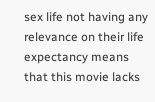sex life not having any relevance on their life expectancy means that this movie lacks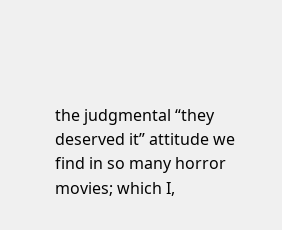the judgmental “they deserved it” attitude we find in so many horror movies; which I,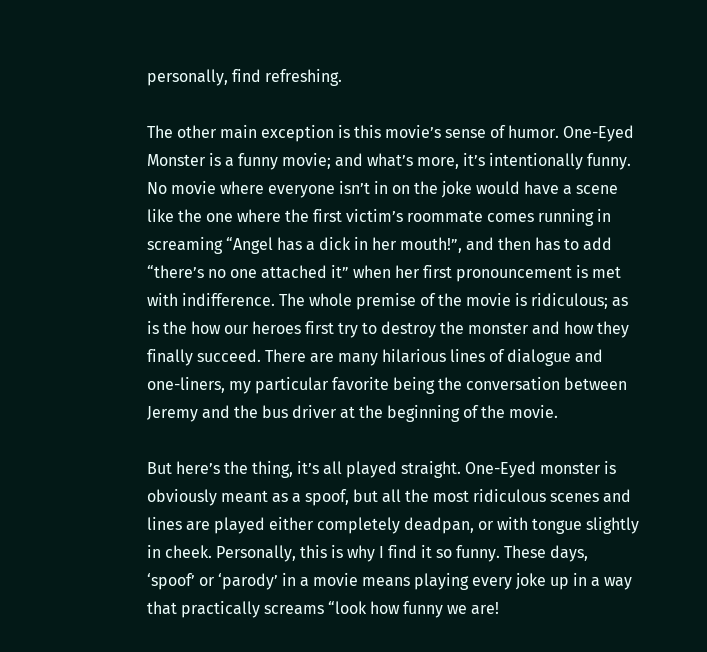personally, find refreshing.

The other main exception is this movie’s sense of humor. One-Eyed Monster is a funny movie; and what’s more, it’s intentionally funny. No movie where everyone isn’t in on the joke would have a scene like the one where the first victim’s roommate comes running in screaming “Angel has a dick in her mouth!”, and then has to add “there’s no one attached it” when her first pronouncement is met with indifference. The whole premise of the movie is ridiculous; as is the how our heroes first try to destroy the monster and how they finally succeed. There are many hilarious lines of dialogue and one-liners, my particular favorite being the conversation between Jeremy and the bus driver at the beginning of the movie.

But here’s the thing, it’s all played straight. One-Eyed monster is obviously meant as a spoof, but all the most ridiculous scenes and lines are played either completely deadpan, or with tongue slightly in cheek. Personally, this is why I find it so funny. These days, ‘spoof’ or ‘parody’ in a movie means playing every joke up in a way that practically screams “look how funny we are!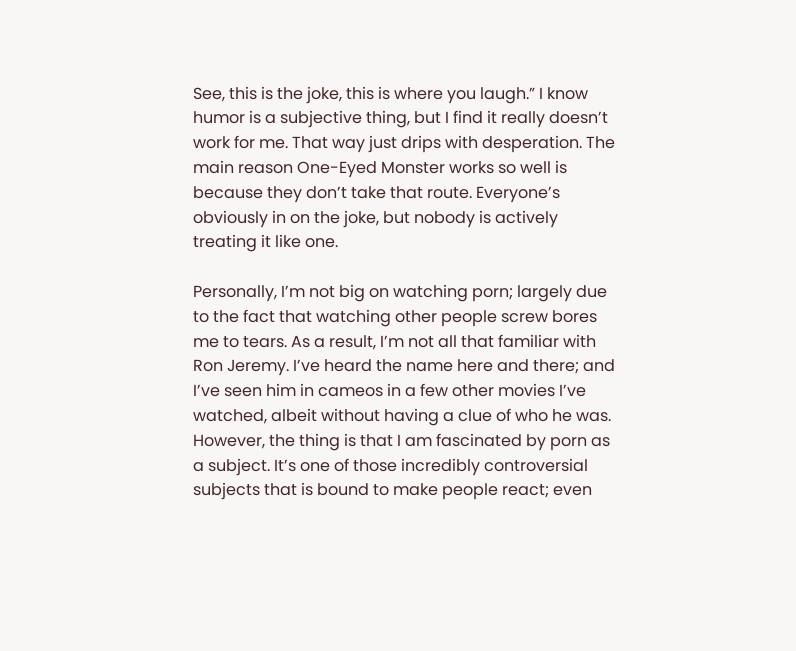See, this is the joke, this is where you laugh.” I know humor is a subjective thing, but I find it really doesn’t work for me. That way just drips with desperation. The main reason One-Eyed Monster works so well is because they don’t take that route. Everyone’s obviously in on the joke, but nobody is actively treating it like one.

Personally, I’m not big on watching porn; largely due to the fact that watching other people screw bores me to tears. As a result, I’m not all that familiar with Ron Jeremy. I’ve heard the name here and there; and I’ve seen him in cameos in a few other movies I’ve watched, albeit without having a clue of who he was. However, the thing is that I am fascinated by porn as a subject. It’s one of those incredibly controversial subjects that is bound to make people react; even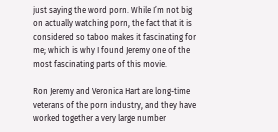just saying the word porn. While I’m not big on actually watching porn, the fact that it is considered so taboo makes it fascinating for me; which is why I found Jeremy one of the most fascinating parts of this movie.

Ron Jeremy and Veronica Hart are long-time veterans of the porn industry, and they have worked together a very large number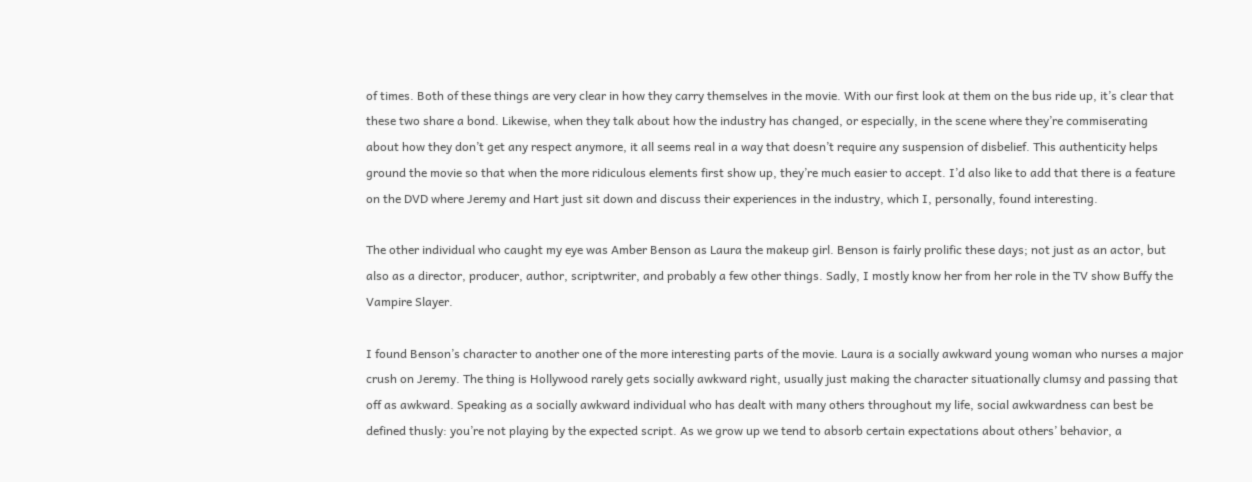of times. Both of these things are very clear in how they carry themselves in the movie. With our first look at them on the bus ride up, it’s clear that these two share a bond. Likewise, when they talk about how the industry has changed, or especially, in the scene where they’re commiserating about how they don’t get any respect anymore, it all seems real in a way that doesn’t require any suspension of disbelief. This authenticity helps ground the movie so that when the more ridiculous elements first show up, they’re much easier to accept. I’d also like to add that there is a feature on the DVD where Jeremy and Hart just sit down and discuss their experiences in the industry, which I, personally, found interesting.

The other individual who caught my eye was Amber Benson as Laura the makeup girl. Benson is fairly prolific these days; not just as an actor, but also as a director, producer, author, scriptwriter, and probably a few other things. Sadly, I mostly know her from her role in the TV show Buffy the Vampire Slayer.

I found Benson’s character to another one of the more interesting parts of the movie. Laura is a socially awkward young woman who nurses a major crush on Jeremy. The thing is Hollywood rarely gets socially awkward right, usually just making the character situationally clumsy and passing that off as awkward. Speaking as a socially awkward individual who has dealt with many others throughout my life, social awkwardness can best be defined thusly: you’re not playing by the expected script. As we grow up we tend to absorb certain expectations about others’ behavior, a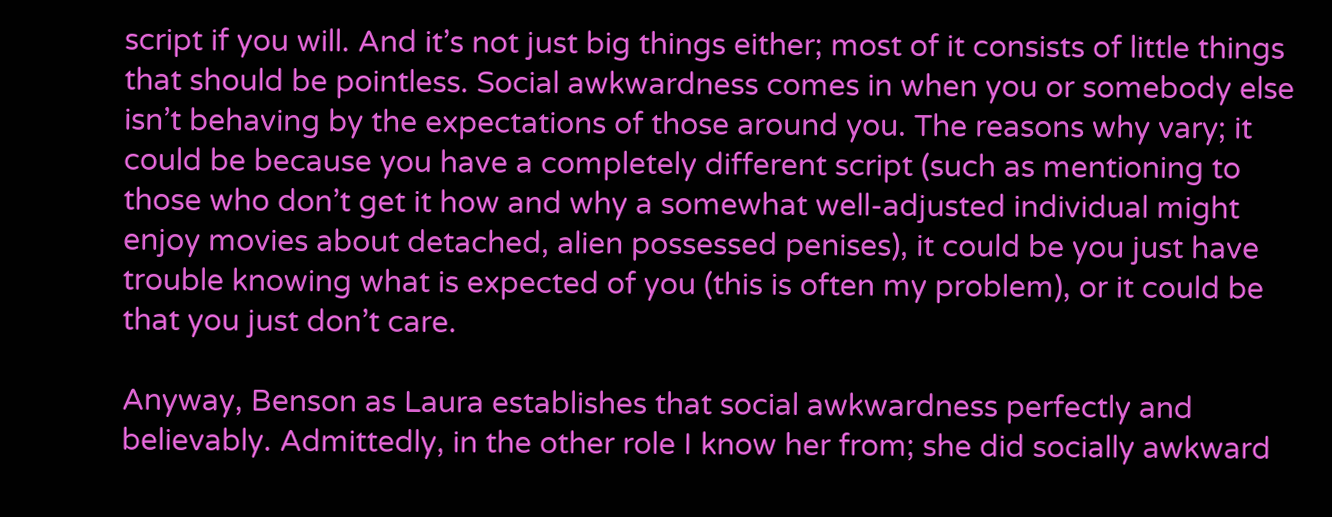script if you will. And it’s not just big things either; most of it consists of little things that should be pointless. Social awkwardness comes in when you or somebody else isn’t behaving by the expectations of those around you. The reasons why vary; it could be because you have a completely different script (such as mentioning to those who don’t get it how and why a somewhat well-adjusted individual might enjoy movies about detached, alien possessed penises), it could be you just have trouble knowing what is expected of you (this is often my problem), or it could be that you just don’t care.

Anyway, Benson as Laura establishes that social awkwardness perfectly and believably. Admittedly, in the other role I know her from; she did socially awkward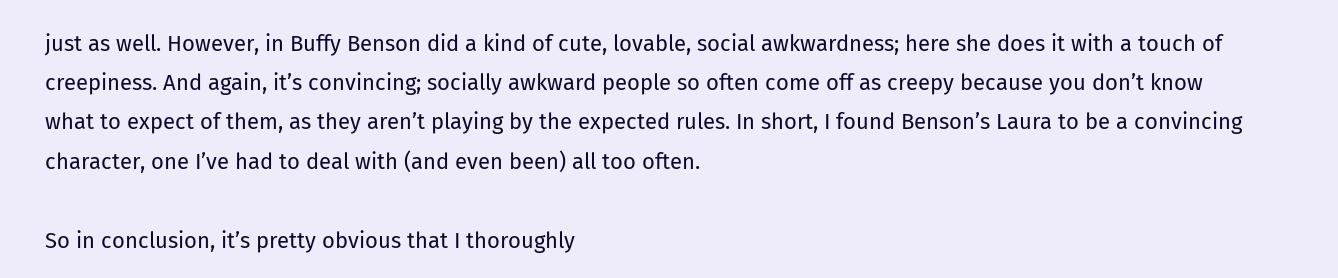just as well. However, in Buffy Benson did a kind of cute, lovable, social awkwardness; here she does it with a touch of creepiness. And again, it’s convincing; socially awkward people so often come off as creepy because you don’t know what to expect of them, as they aren’t playing by the expected rules. In short, I found Benson’s Laura to be a convincing character, one I’ve had to deal with (and even been) all too often.

So in conclusion, it’s pretty obvious that I thoroughly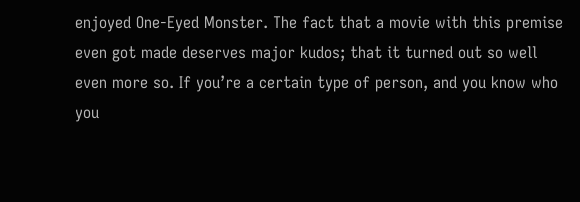enjoyed One-Eyed Monster. The fact that a movie with this premise even got made deserves major kudos; that it turned out so well even more so. If you’re a certain type of person, and you know who you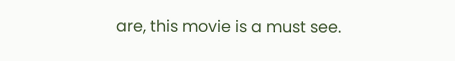are, this movie is a must see.